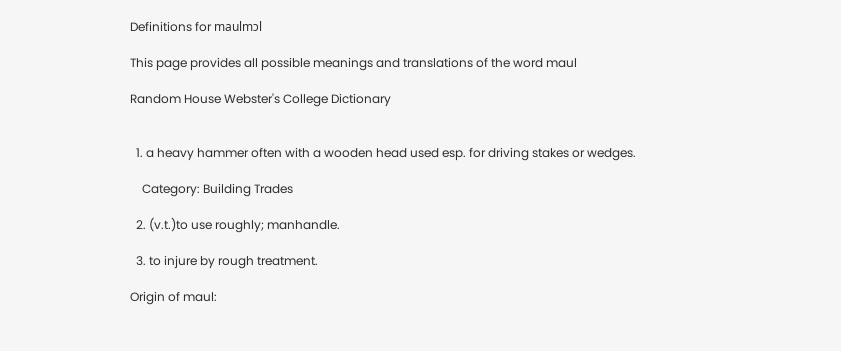Definitions for maulmɔl

This page provides all possible meanings and translations of the word maul

Random House Webster's College Dictionary


  1. a heavy hammer often with a wooden head used esp. for driving stakes or wedges.

    Category: Building Trades

  2. (v.t.)to use roughly; manhandle.

  3. to injure by rough treatment.

Origin of maul: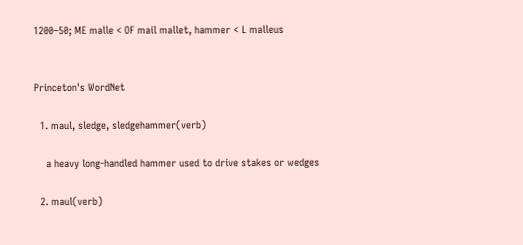1200–50; ME malle < OF mail mallet, hammer < L malleus


Princeton's WordNet

  1. maul, sledge, sledgehammer(verb)

    a heavy long-handled hammer used to drive stakes or wedges

  2. maul(verb)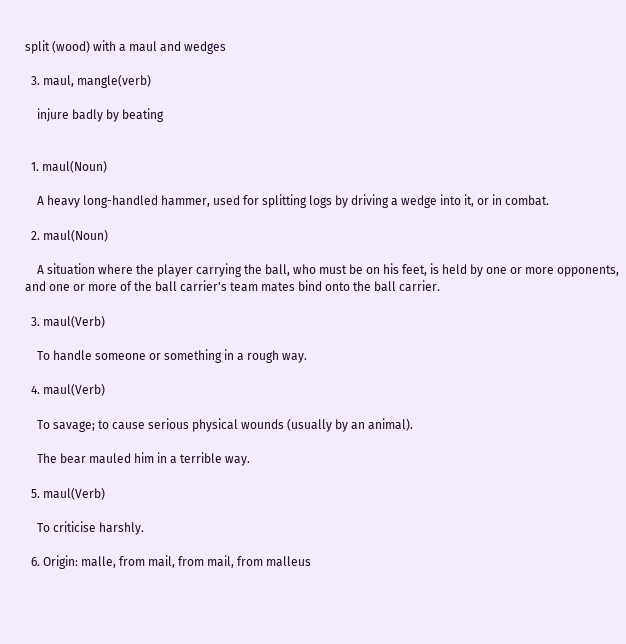split (wood) with a maul and wedges

  3. maul, mangle(verb)

    injure badly by beating


  1. maul(Noun)

    A heavy long-handled hammer, used for splitting logs by driving a wedge into it, or in combat.

  2. maul(Noun)

    A situation where the player carrying the ball, who must be on his feet, is held by one or more opponents, and one or more of the ball carrier's team mates bind onto the ball carrier.

  3. maul(Verb)

    To handle someone or something in a rough way.

  4. maul(Verb)

    To savage; to cause serious physical wounds (usually by an animal).

    The bear mauled him in a terrible way.

  5. maul(Verb)

    To criticise harshly.

  6. Origin: malle, from mail, from mail, from malleus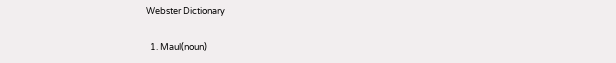Webster Dictionary

  1. Maul(noun)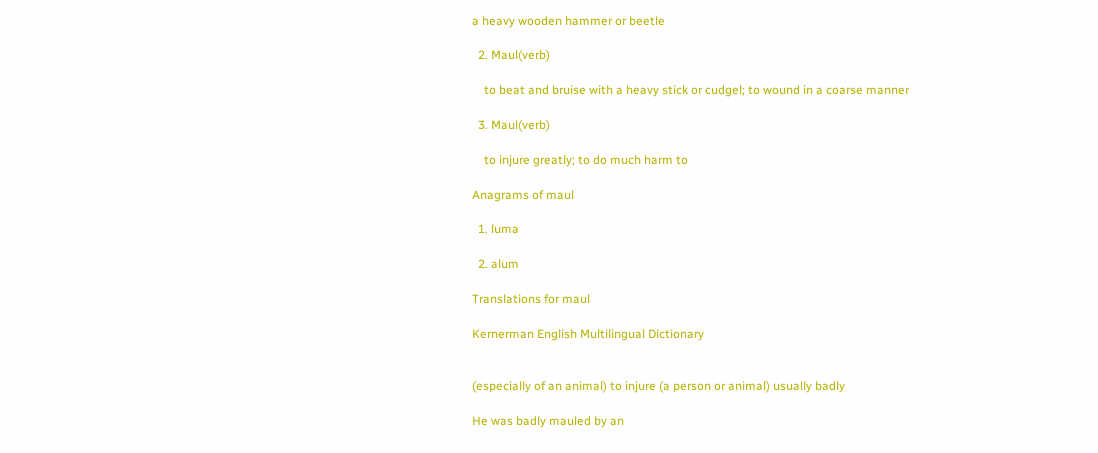a heavy wooden hammer or beetle

  2. Maul(verb)

    to beat and bruise with a heavy stick or cudgel; to wound in a coarse manner

  3. Maul(verb)

    to injure greatly; to do much harm to

Anagrams of maul

  1. luma

  2. alum

Translations for maul

Kernerman English Multilingual Dictionary


(especially of an animal) to injure (a person or animal) usually badly

He was badly mauled by an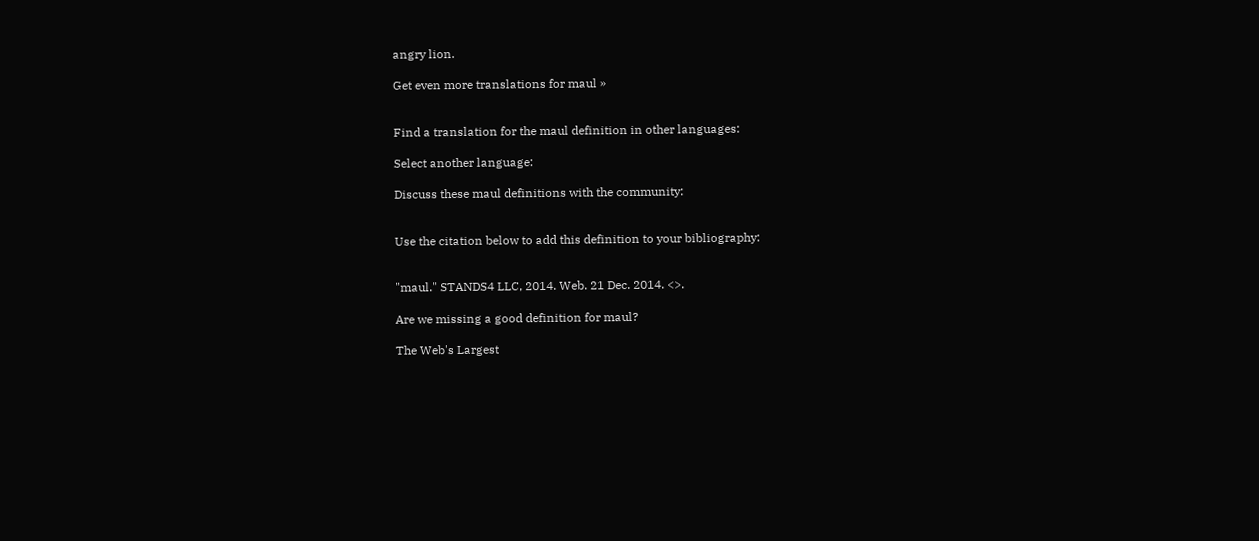angry lion.

Get even more translations for maul »


Find a translation for the maul definition in other languages:

Select another language:

Discuss these maul definitions with the community:


Use the citation below to add this definition to your bibliography:


"maul." STANDS4 LLC, 2014. Web. 21 Dec. 2014. <>.

Are we missing a good definition for maul?

The Web's Largest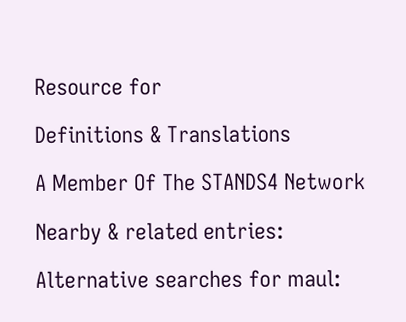Resource for

Definitions & Translations

A Member Of The STANDS4 Network

Nearby & related entries:

Alternative searches for maul: